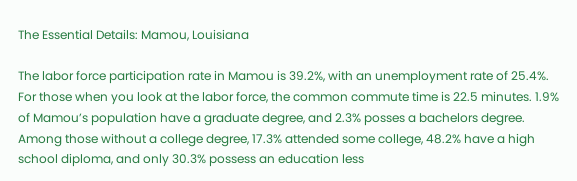The Essential Details: Mamou, Louisiana

The labor force participation rate in Mamou is 39.2%, with an unemployment rate of 25.4%. For those when you look at the labor force, the common commute time is 22.5 minutes. 1.9% of Mamou’s population have a graduate degree, and 2.3% posses a bachelors degree. Among those without a college degree, 17.3% attended some college, 48.2% have a high school diploma, and only 30.3% possess an education less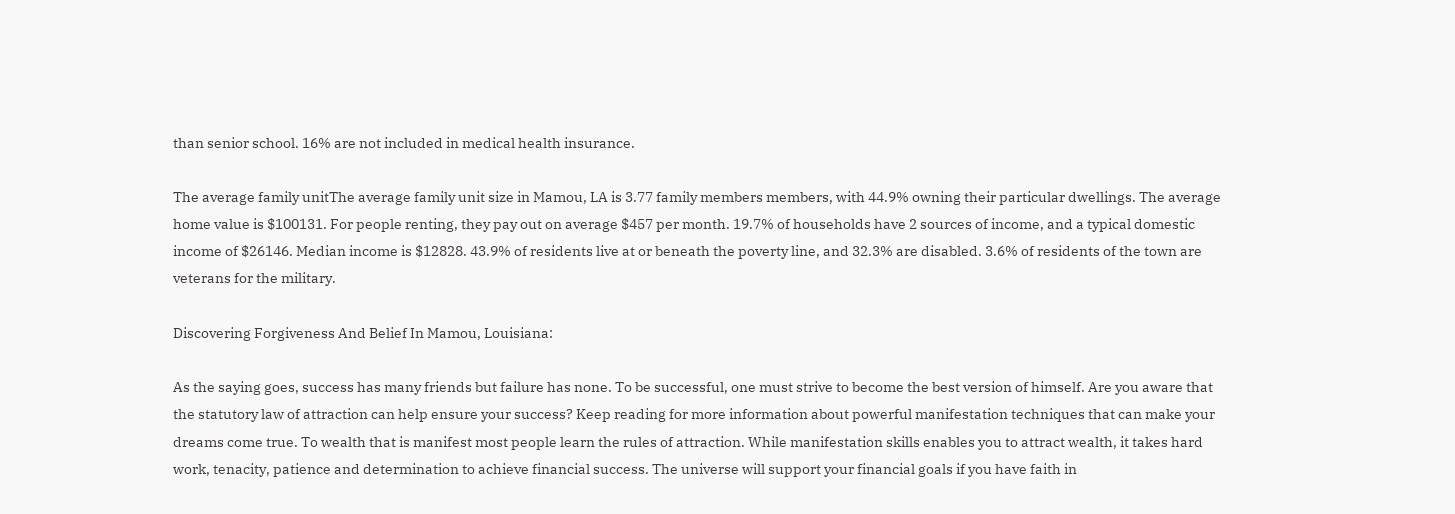than senior school. 16% are not included in medical health insurance.

The average family unitThe average family unit size in Mamou, LA is 3.77 family members members, with 44.9% owning their particular dwellings. The average home value is $100131. For people renting, they pay out on average $457 per month. 19.7% of households have 2 sources of income, and a typical domestic income of $26146. Median income is $12828. 43.9% of residents live at or beneath the poverty line, and 32.3% are disabled. 3.6% of residents of the town are veterans for the military.

Discovering Forgiveness And Belief In Mamou, Louisiana:

As the saying goes, success has many friends but failure has none. To be successful, one must strive to become the best version of himself. Are you aware that the statutory law of attraction can help ensure your success? Keep reading for more information about powerful manifestation techniques that can make your dreams come true. To wealth that is manifest most people learn the rules of attraction. While manifestation skills enables you to attract wealth, it takes hard work, tenacity, patience and determination to achieve financial success. The universe will support your financial goals if you have faith in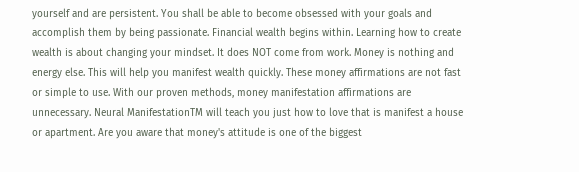yourself and are persistent. You shall be able to become obsessed with your goals and accomplish them by being passionate. Financial wealth begins within. Learning how to create wealth is about changing your mindset. It does NOT come from work. Money is nothing and energy else. This will help you manifest wealth quickly. These money affirmations are not fast or simple to use. With our proven methods, money manifestation affirmations are unnecessary. Neural ManifestationTM will teach you just how to love that is manifest a house or apartment. Are you aware that money's attitude is one of the biggest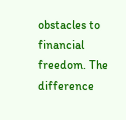obstacles to financial freedom. The difference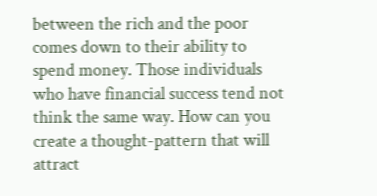between the rich and the poor comes down to their ability to spend money. Those individuals who have financial success tend not think the same way. How can you create a thought-pattern that will attract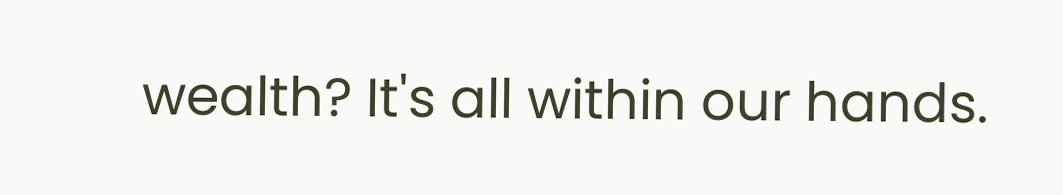wealth? It's all within our hands.